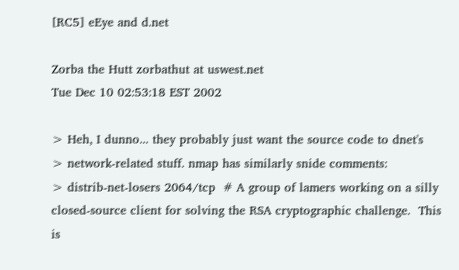[RC5] eEye and d.net

Zorba the Hutt zorbathut at uswest.net
Tue Dec 10 02:53:18 EST 2002

> Heh, I dunno... they probably just want the source code to dnet's
> network-related stuff. nmap has similarly snide comments:
> distrib-net-losers 2064/tcp  # A group of lamers working on a silly
closed-source client for solving the RSA cryptographic challenge.  This is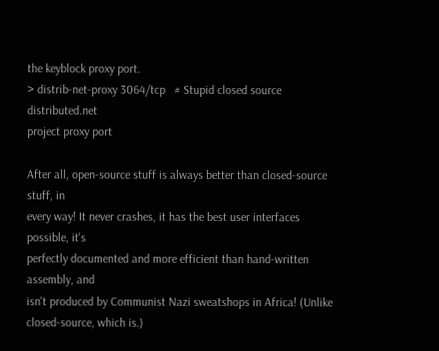the keyblock proxy port.
> distrib-net-proxy 3064/tcp   # Stupid closed source distributed.net
project proxy port

After all, open-source stuff is always better than closed-source stuff, in
every way! It never crashes, it has the best user interfaces possible, it's
perfectly documented and more efficient than hand-written assembly, and
isn't produced by Communist Nazi sweatshops in Africa! (Unlike
closed-source, which is.)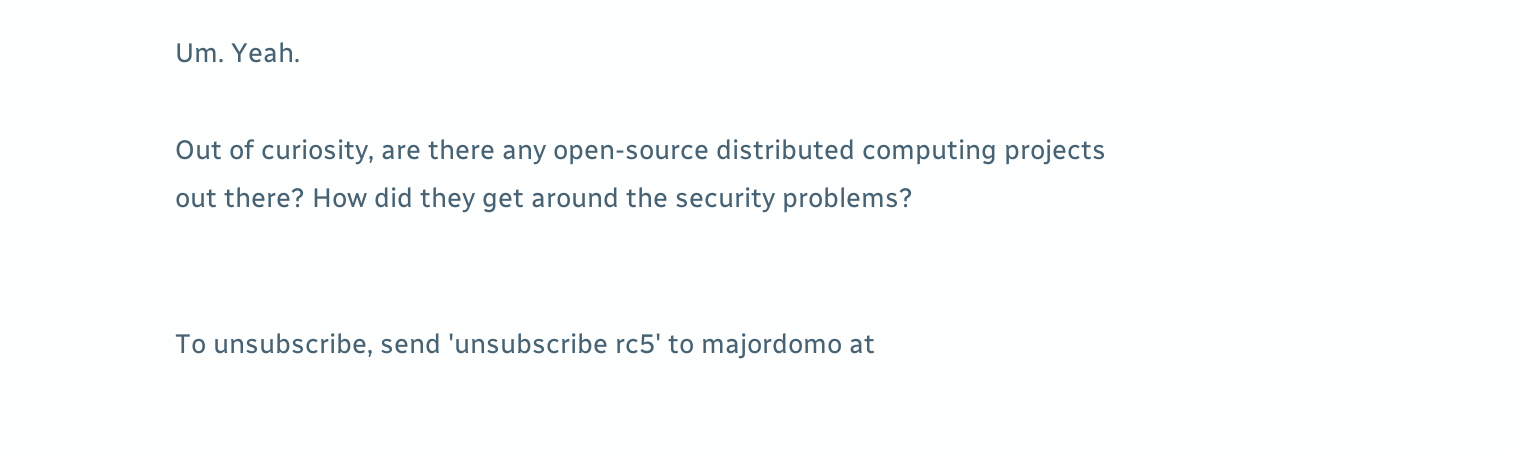Um. Yeah.

Out of curiosity, are there any open-source distributed computing projects
out there? How did they get around the security problems?


To unsubscribe, send 'unsubscribe rc5' to majordomo at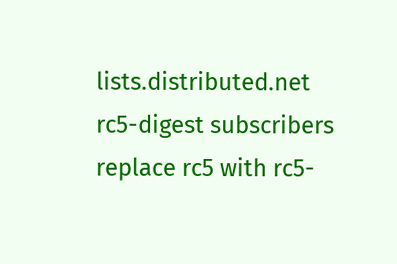lists.distributed.net
rc5-digest subscribers replace rc5 with rc5-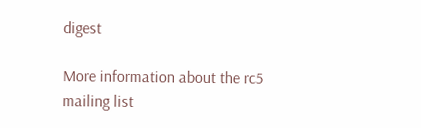digest

More information about the rc5 mailing list